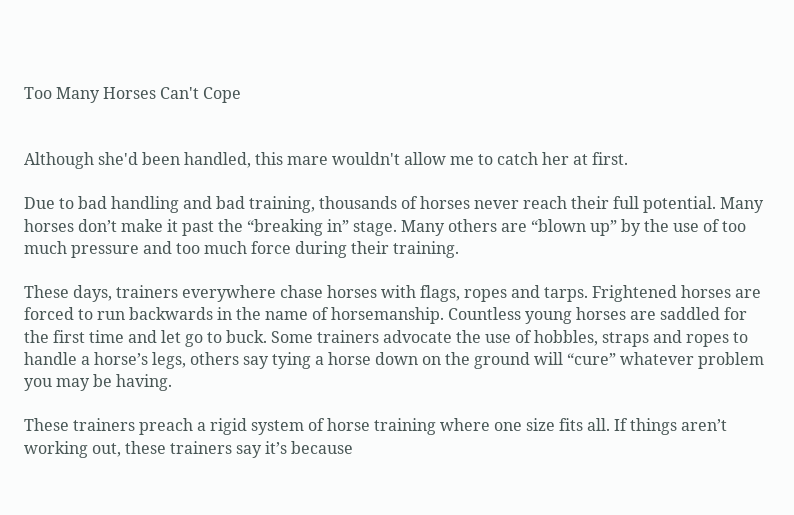Too Many Horses Can't Cope


Although she'd been handled, this mare wouldn't allow me to catch her at first.

Due to bad handling and bad training, thousands of horses never reach their full potential. Many horses don’t make it past the “breaking in” stage. Many others are “blown up” by the use of too much pressure and too much force during their training.

These days, trainers everywhere chase horses with flags, ropes and tarps. Frightened horses are forced to run backwards in the name of horsemanship. Countless young horses are saddled for the first time and let go to buck. Some trainers advocate the use of hobbles, straps and ropes to handle a horse’s legs, others say tying a horse down on the ground will “cure” whatever problem you may be having.

These trainers preach a rigid system of horse training where one size fits all. If things aren’t working out, these trainers say it’s because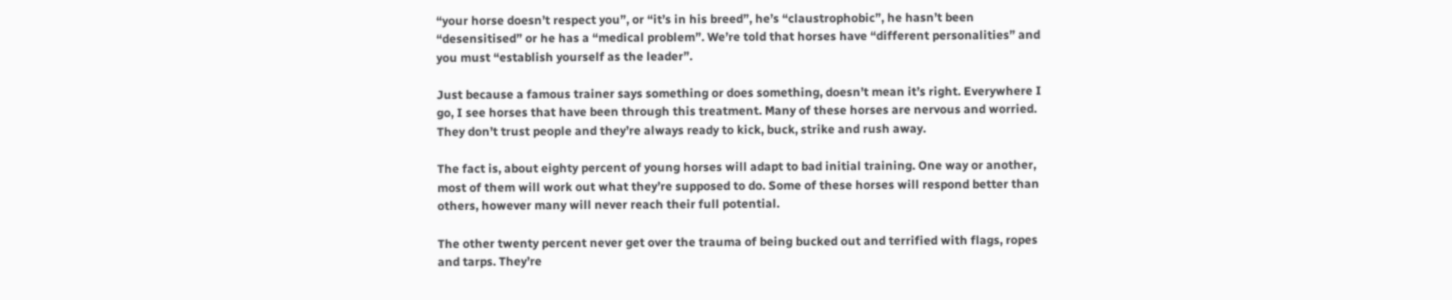“your horse doesn’t respect you”, or “it’s in his breed”, he’s “claustrophobic”, he hasn’t been “desensitised” or he has a “medical problem”. We’re told that horses have “different personalities” and you must “establish yourself as the leader”.

Just because a famous trainer says something or does something, doesn’t mean it’s right. Everywhere I go, I see horses that have been through this treatment. Many of these horses are nervous and worried. They don’t trust people and they’re always ready to kick, buck, strike and rush away.

The fact is, about eighty percent of young horses will adapt to bad initial training. One way or another, most of them will work out what they’re supposed to do. Some of these horses will respond better than others, however many will never reach their full potential.

The other twenty percent never get over the trauma of being bucked out and terrified with flags, ropes and tarps. They’re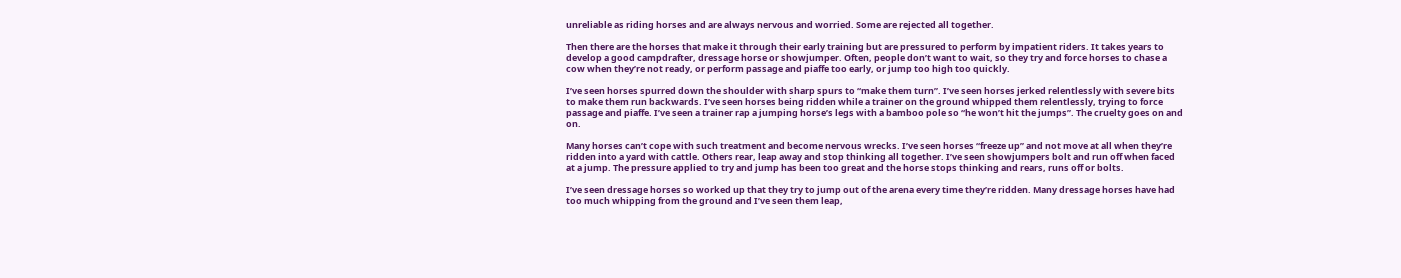unreliable as riding horses and are always nervous and worried. Some are rejected all together.

Then there are the horses that make it through their early training but are pressured to perform by impatient riders. It takes years to develop a good campdrafter, dressage horse or showjumper. Often, people don’t want to wait, so they try and force horses to chase a cow when they’re not ready, or perform passage and piaffe too early, or jump too high too quickly.

I’ve seen horses spurred down the shoulder with sharp spurs to “make them turn”. I’ve seen horses jerked relentlessly with severe bits to make them run backwards. I’ve seen horses being ridden while a trainer on the ground whipped them relentlessly, trying to force passage and piaffe. I’ve seen a trainer rap a jumping horse’s legs with a bamboo pole so “he won’t hit the jumps”. The cruelty goes on and on.

Many horses can’t cope with such treatment and become nervous wrecks. I’ve seen horses “freeze up” and not move at all when they’re ridden into a yard with cattle. Others rear, leap away and stop thinking all together. I’ve seen showjumpers bolt and run off when faced at a jump. The pressure applied to try and jump has been too great and the horse stops thinking and rears, runs off or bolts.

I’ve seen dressage horses so worked up that they try to jump out of the arena every time they’re ridden. Many dressage horses have had too much whipping from the ground and I’ve seen them leap,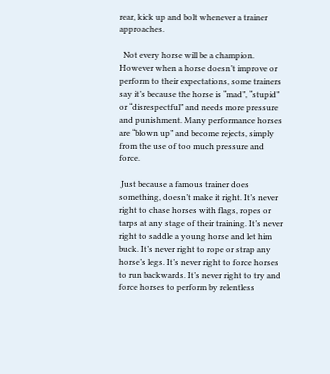rear, kick up and bolt whenever a trainer approaches.

  Not every horse will be a champion. However when a horse doesn’t improve or perform to their expectations, some trainers say it’s because the horse is “mad”, “stupid” or “disrespectful” and needs more pressure and punishment. Many performance horses are “blown up” and become rejects, simply from the use of too much pressure and force.

 Just because a famous trainer does something, doesn’t make it right. It’s never right to chase horses with flags, ropes or tarps at any stage of their training. It’s never right to saddle a young horse and let him buck. It’s never right to rope or strap any horse’s legs. It’s never right to force horses to run backwards. It’s never right to try and force horses to perform by relentless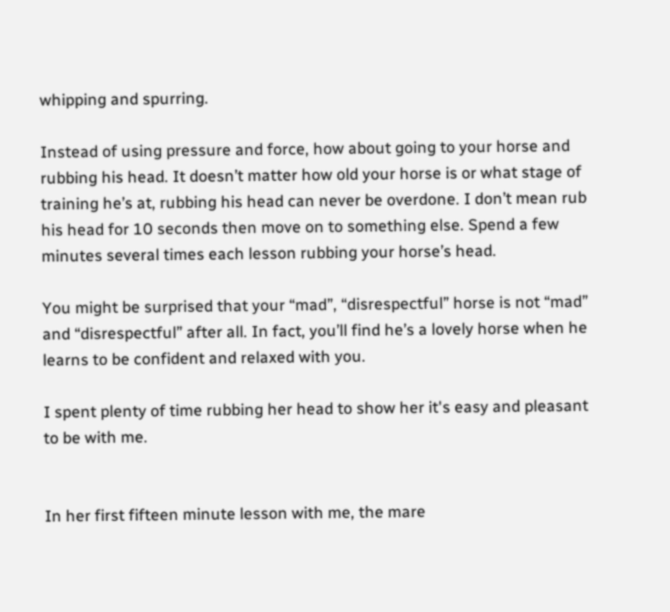whipping and spurring.

Instead of using pressure and force, how about going to your horse and rubbing his head. It doesn’t matter how old your horse is or what stage of training he’s at, rubbing his head can never be overdone. I don’t mean rub his head for 10 seconds then move on to something else. Spend a few minutes several times each lesson rubbing your horse’s head.

You might be surprised that your “mad”, “disrespectful” horse is not “mad” and “disrespectful” after all. In fact, you’ll find he’s a lovely horse when he learns to be confident and relaxed with you.

I spent plenty of time rubbing her head to show her it's easy and pleasant to be with me.


In her first fifteen minute lesson with me, the mare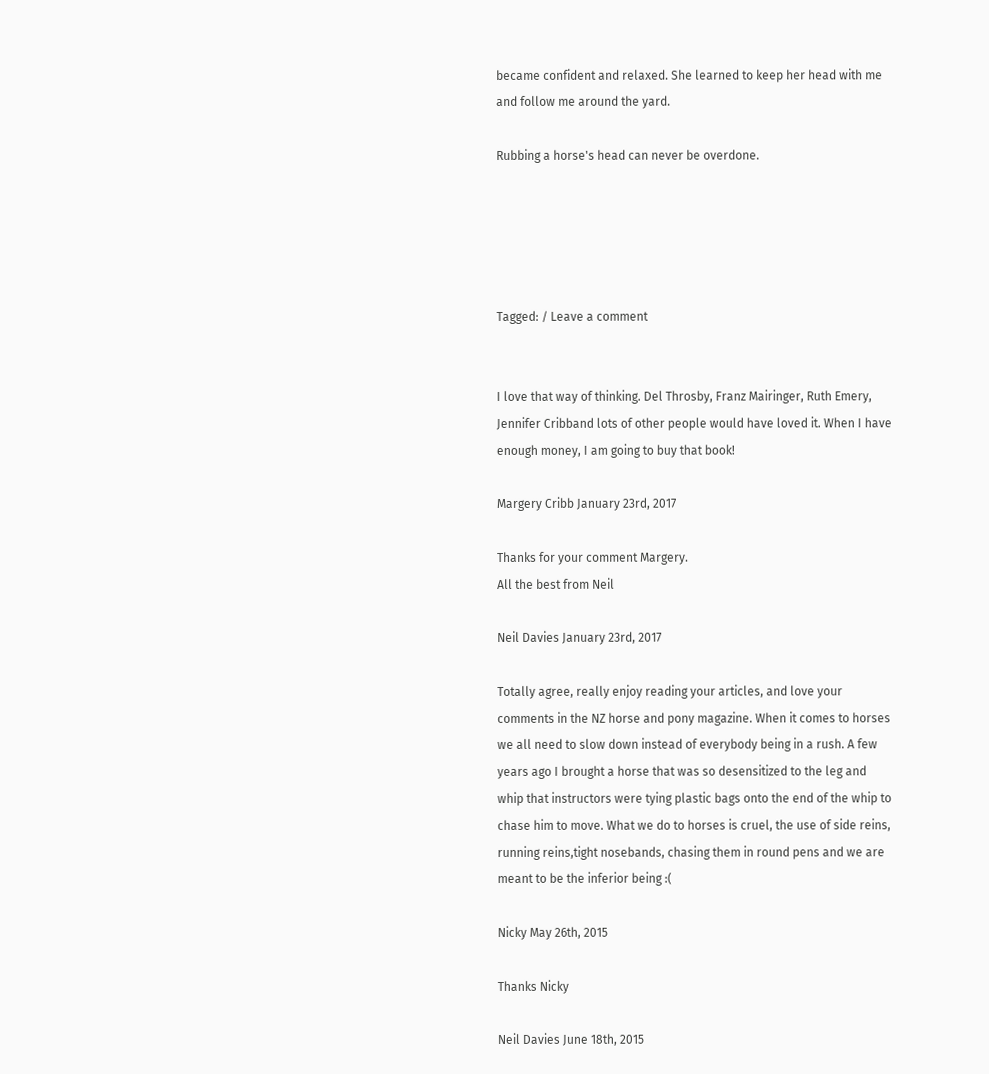became confident and relaxed. She learned to keep her head with me and follow me around the yard.

Rubbing a horse's head can never be overdone.





Tagged: / Leave a comment


I love that way of thinking. Del Throsby, Franz Mairinger, Ruth Emery, Jennifer Cribband lots of other people would have loved it. When I have enough money, I am going to buy that book!

Margery Cribb January 23rd, 2017

Thanks for your comment Margery.
All the best from Neil

Neil Davies January 23rd, 2017

Totally agree, really enjoy reading your articles, and love your comments in the NZ horse and pony magazine. When it comes to horses we all need to slow down instead of everybody being in a rush. A few years ago I brought a horse that was so desensitized to the leg and whip that instructors were tying plastic bags onto the end of the whip to chase him to move. What we do to horses is cruel, the use of side reins, running reins,tight nosebands, chasing them in round pens and we are meant to be the inferior being :(

Nicky May 26th, 2015

Thanks Nicky

Neil Davies June 18th, 2015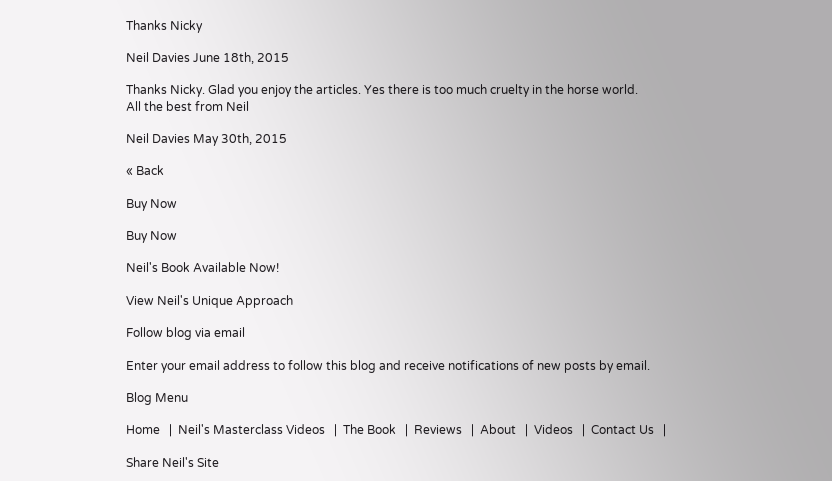Thanks Nicky

Neil Davies June 18th, 2015

Thanks Nicky. Glad you enjoy the articles. Yes there is too much cruelty in the horse world.
All the best from Neil

Neil Davies May 30th, 2015

« Back

Buy Now

Buy Now

Neil's Book Available Now!

View Neil's Unique Approach

Follow blog via email

Enter your email address to follow this blog and receive notifications of new posts by email.

Blog Menu

Home   |  Neil's Masterclass Videos   |  The Book   |  Reviews   |  About   |  Videos   |  Contact Us   |

Share Neil's Site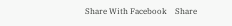Share With Facebook    Share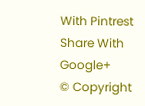With Pintrest  Share With Google+
© Copyright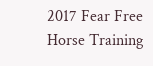2017 Fear Free Horse Training